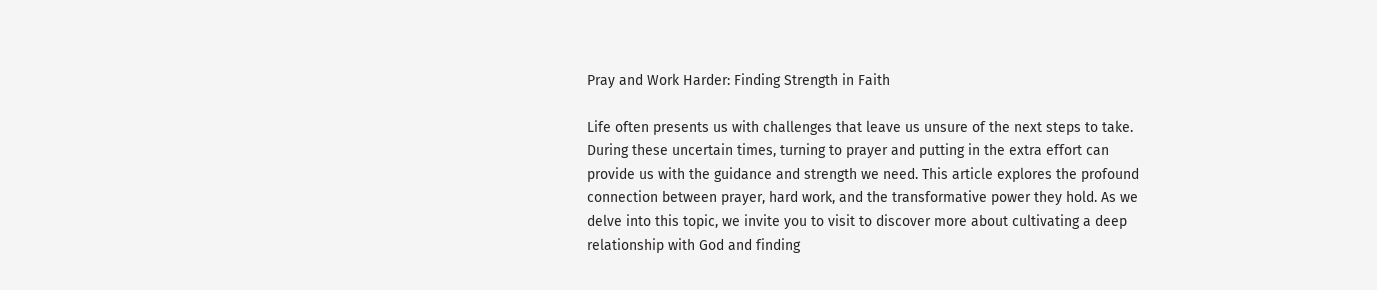Pray and Work Harder: Finding Strength in Faith

Life often presents us with challenges that leave us unsure of the next steps to take. During these uncertain times, turning to prayer and putting in the extra effort can provide us with the guidance and strength we need. This article explores the profound connection between prayer, hard work, and the transformative power they hold. As we delve into this topic, we invite you to visit to discover more about cultivating a deep relationship with God and finding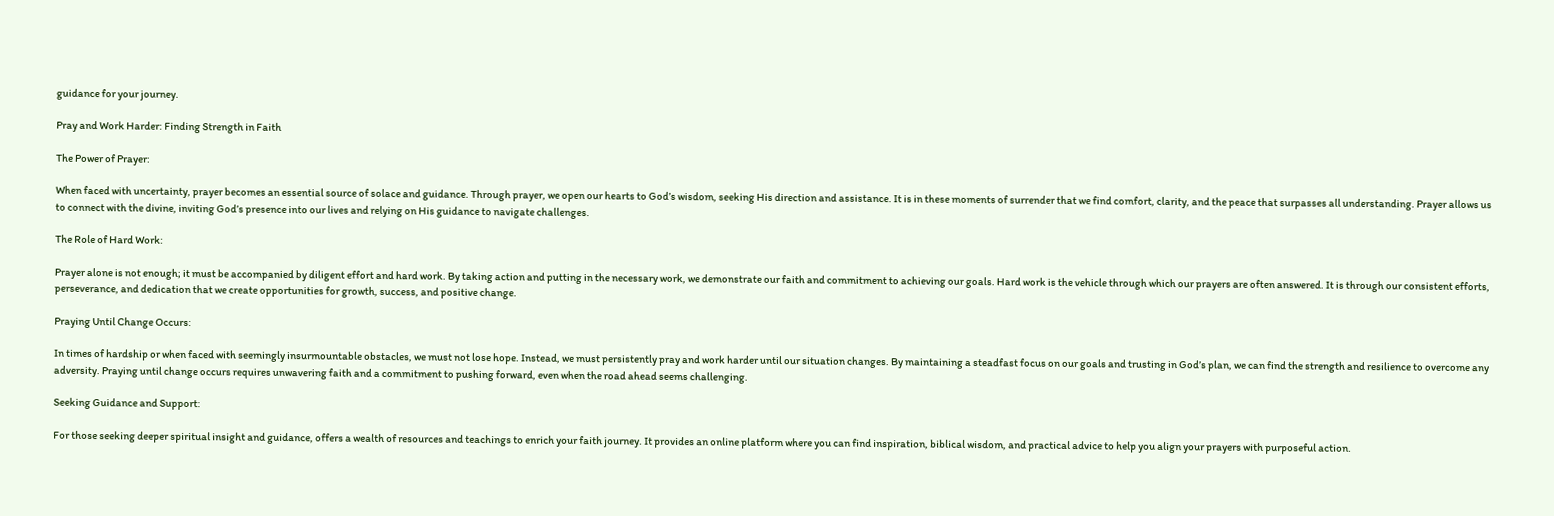guidance for your journey.

Pray and Work Harder: Finding Strength in Faith

The Power of Prayer:

When faced with uncertainty, prayer becomes an essential source of solace and guidance. Through prayer, we open our hearts to God’s wisdom, seeking His direction and assistance. It is in these moments of surrender that we find comfort, clarity, and the peace that surpasses all understanding. Prayer allows us to connect with the divine, inviting God’s presence into our lives and relying on His guidance to navigate challenges.

The Role of Hard Work:

Prayer alone is not enough; it must be accompanied by diligent effort and hard work. By taking action and putting in the necessary work, we demonstrate our faith and commitment to achieving our goals. Hard work is the vehicle through which our prayers are often answered. It is through our consistent efforts, perseverance, and dedication that we create opportunities for growth, success, and positive change.

Praying Until Change Occurs:

In times of hardship or when faced with seemingly insurmountable obstacles, we must not lose hope. Instead, we must persistently pray and work harder until our situation changes. By maintaining a steadfast focus on our goals and trusting in God’s plan, we can find the strength and resilience to overcome any adversity. Praying until change occurs requires unwavering faith and a commitment to pushing forward, even when the road ahead seems challenging.

Seeking Guidance and Support:

For those seeking deeper spiritual insight and guidance, offers a wealth of resources and teachings to enrich your faith journey. It provides an online platform where you can find inspiration, biblical wisdom, and practical advice to help you align your prayers with purposeful action.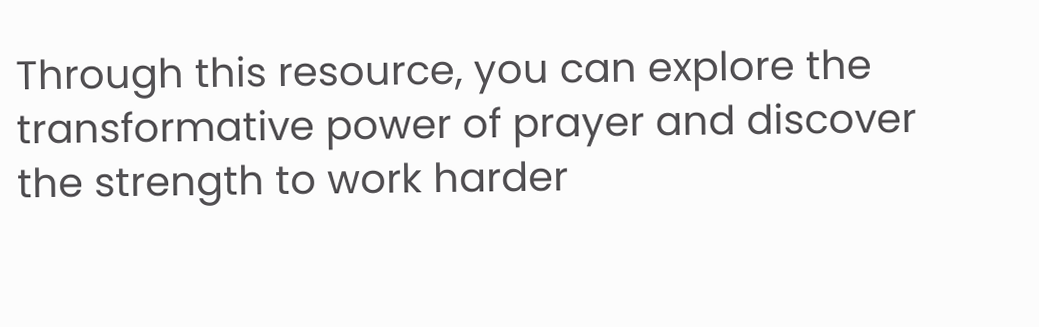Through this resource, you can explore the transformative power of prayer and discover the strength to work harder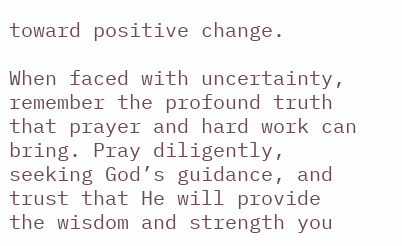toward positive change.

When faced with uncertainty, remember the profound truth that prayer and hard work can bring. Pray diligently, seeking God’s guidance, and trust that He will provide the wisdom and strength you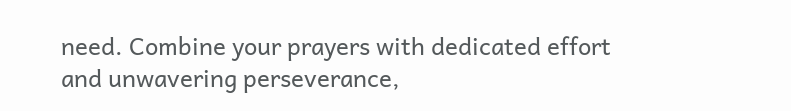need. Combine your prayers with dedicated effort and unwavering perseverance,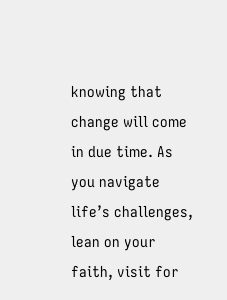knowing that change will come in due time. As you navigate life’s challenges, lean on your faith, visit for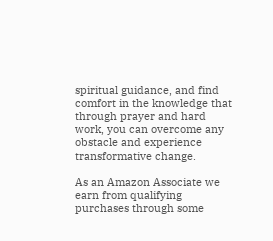spiritual guidance, and find comfort in the knowledge that through prayer and hard work, you can overcome any obstacle and experience transformative change.

As an Amazon Associate we earn from qualifying purchases through some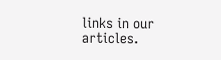links in our articles.